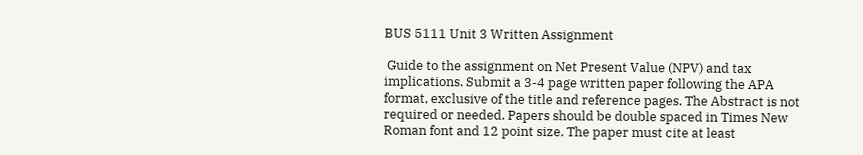BUS 5111 Unit 3 Written Assignment

 Guide to the assignment on Net Present Value (NPV) and tax implications. Submit a 3-4 page written paper following the APA format, exclusive of the title and reference pages. The Abstract is not required or needed. Papers should be double spaced in Times New Roman font and 12 point size. The paper must cite at least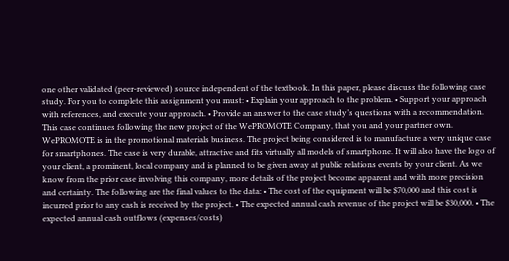one other validated (peer-reviewed) source independent of the textbook. In this paper, please discuss the following case study. For you to complete this assignment you must: • Explain your approach to the problem. • Support your approach with references, and execute your approach. • Provide an answer to the case study’s questions with a recommendation. This case continues following the new project of the WePROMOTE Company, that you and your partner own. WePROMOTE is in the promotional materials business. The project being considered is to manufacture a very unique case for smartphones. The case is very durable, attractive and fits virtually all models of smartphone. It will also have the logo of your client, a prominent, local company and is planned to be given away at public relations events by your client. As we know from the prior case involving this company, more details of the project become apparent and with more precision and certainty. The following are the final values to the data: • The cost of the equipment will be $70,000 and this cost is incurred prior to any cash is received by the project. • The expected annual cash revenue of the project will be $30,000. • The expected annual cash outflows (expenses/costs)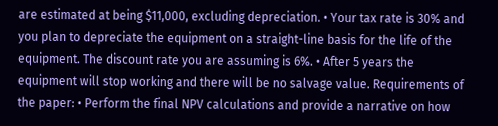are estimated at being $11,000, excluding depreciation. • Your tax rate is 30% and you plan to depreciate the equipment on a straight-line basis for the life of the equipment. The discount rate you are assuming is 6%. • After 5 years the equipment will stop working and there will be no salvage value. Requirements of the paper: • Perform the final NPV calculations and provide a narrative on how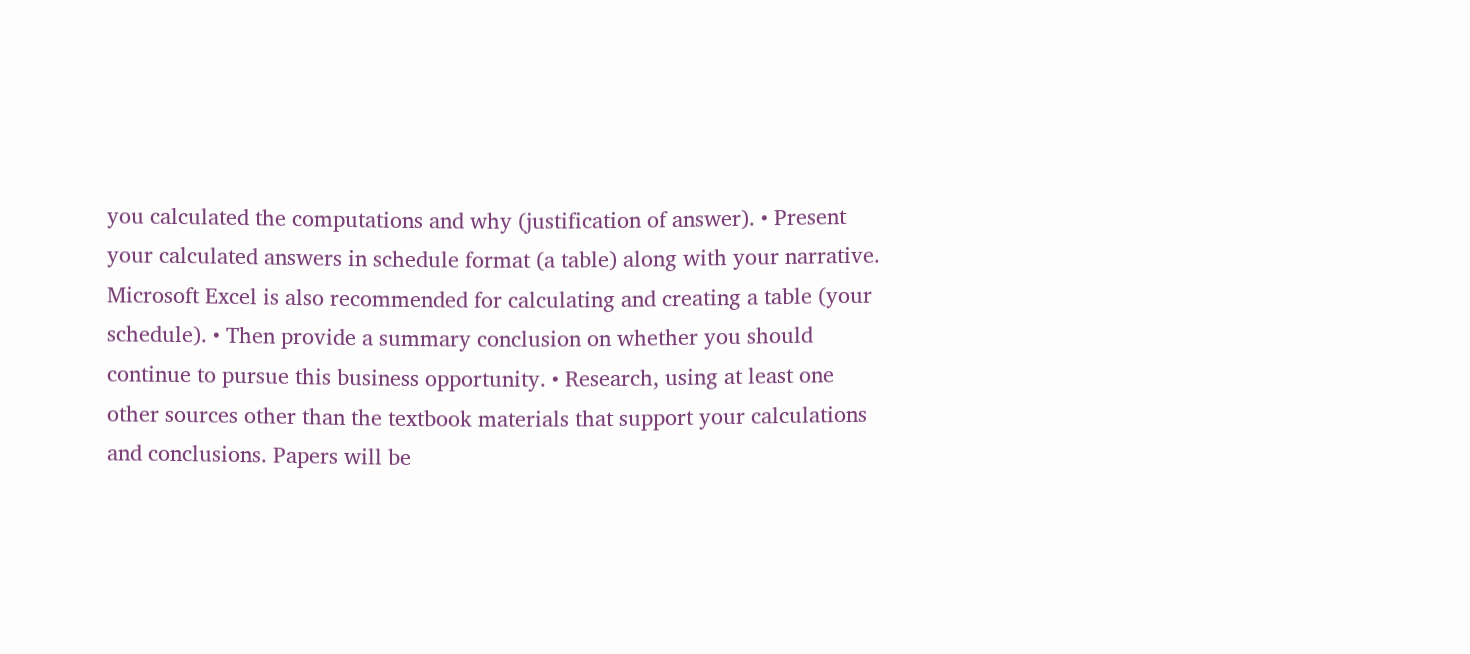you calculated the computations and why (justification of answer). • Present your calculated answers in schedule format (a table) along with your narrative. Microsoft Excel is also recommended for calculating and creating a table (your schedule). • Then provide a summary conclusion on whether you should continue to pursue this business opportunity. • Research, using at least one other sources other than the textbook materials that support your calculations and conclusions. Papers will be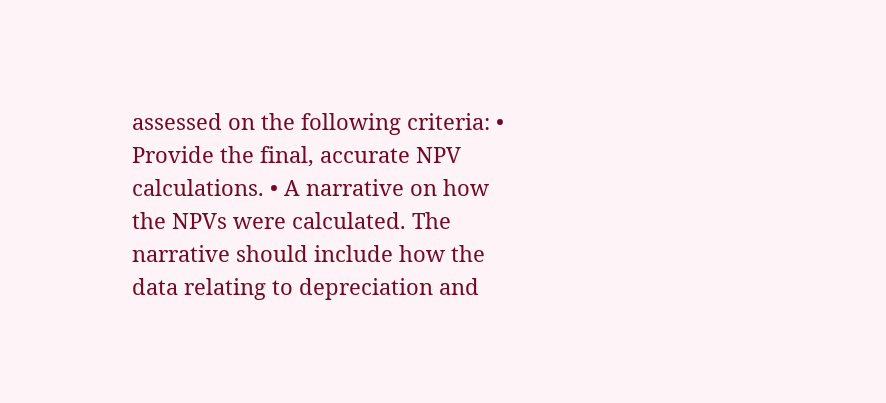assessed on the following criteria: • Provide the final, accurate NPV calculations. • A narrative on how the NPVs were calculated. The narrative should include how the data relating to depreciation and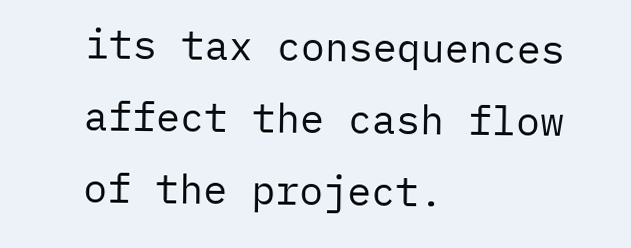its tax consequences affect the cash flow of the project.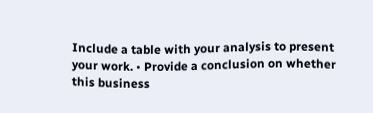Include a table with your analysis to present your work. • Provide a conclusion on whether this business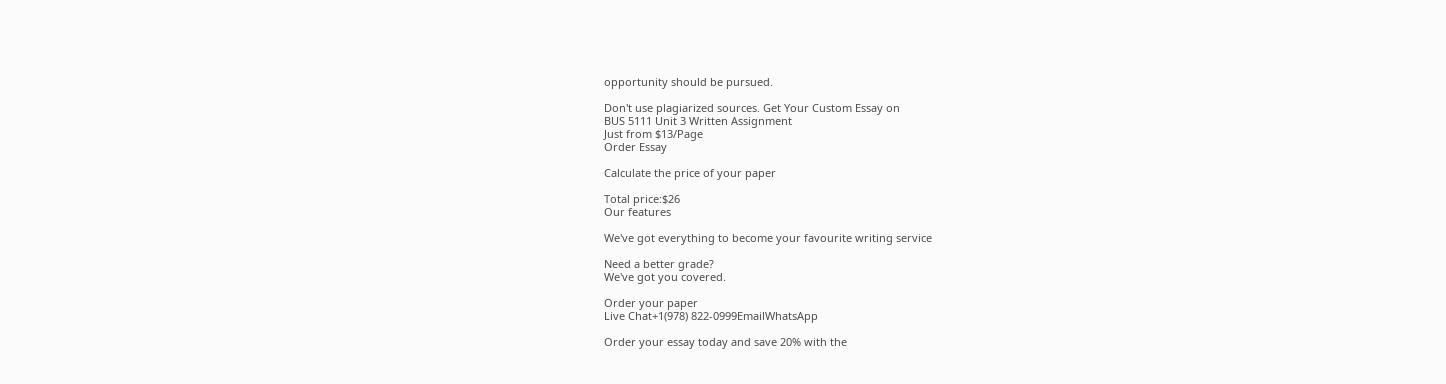opportunity should be pursued.

Don't use plagiarized sources. Get Your Custom Essay on
BUS 5111 Unit 3 Written Assignment
Just from $13/Page
Order Essay

Calculate the price of your paper

Total price:$26
Our features

We've got everything to become your favourite writing service

Need a better grade?
We've got you covered.

Order your paper
Live Chat+1(978) 822-0999EmailWhatsApp

Order your essay today and save 20% with the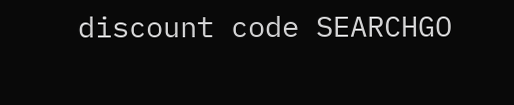discount code SEARCHGO